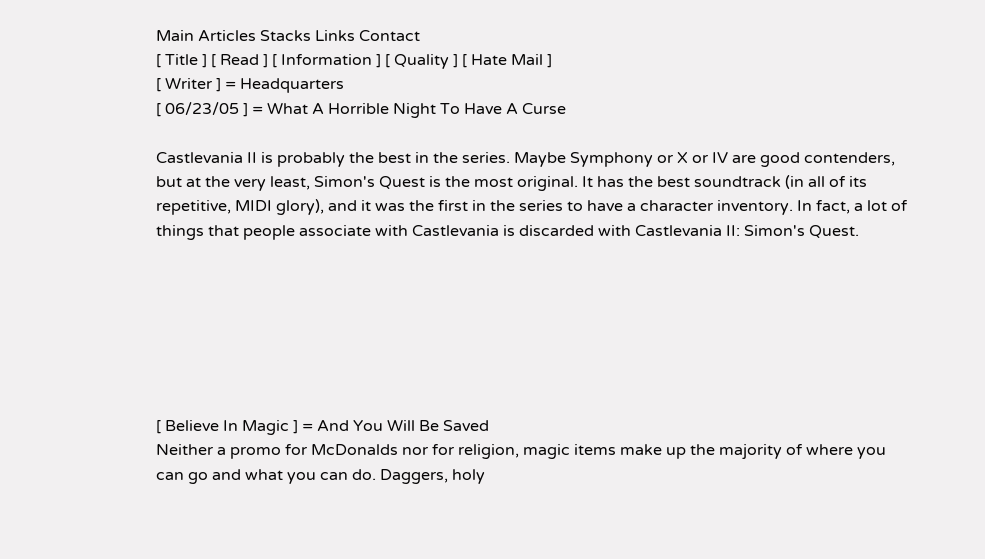Main Articles Stacks Links Contact
[ Title ] [ Read ] [ Information ] [ Quality ] [ Hate Mail ]
[ Writer ] = Headquarters
[ 06/23/05 ] = What A Horrible Night To Have A Curse

Castlevania II is probably the best in the series. Maybe Symphony or X or IV are good contenders, but at the very least, Simon's Quest is the most original. It has the best soundtrack (in all of its repetitive, MIDI glory), and it was the first in the series to have a character inventory. In fact, a lot of things that people associate with Castlevania is discarded with Castlevania II: Simon's Quest.







[ Believe In Magic ] = And You Will Be Saved
Neither a promo for McDonalds nor for religion, magic items make up the majority of where you can go and what you can do. Daggers, holy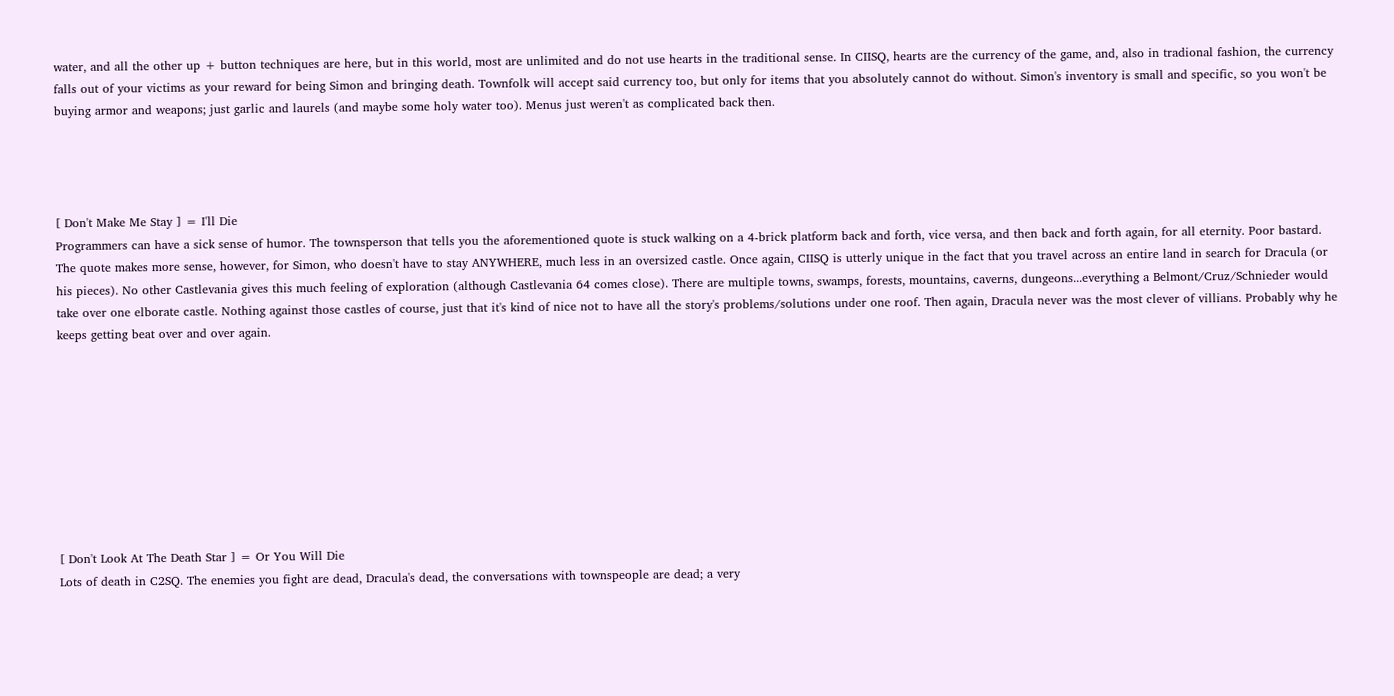water, and all the other up + button techniques are here, but in this world, most are unlimited and do not use hearts in the traditional sense. In CIISQ, hearts are the currency of the game, and, also in tradional fashion, the currency falls out of your victims as your reward for being Simon and bringing death. Townfolk will accept said currency too, but only for items that you absolutely cannot do without. Simon's inventory is small and specific, so you won't be buying armor and weapons; just garlic and laurels (and maybe some holy water too). Menus just weren't as complicated back then.




[ Don't Make Me Stay ] = I'll Die
Programmers can have a sick sense of humor. The townsperson that tells you the aforementioned quote is stuck walking on a 4-brick platform back and forth, vice versa, and then back and forth again, for all eternity. Poor bastard. The quote makes more sense, however, for Simon, who doesn't have to stay ANYWHERE, much less in an oversized castle. Once again, CIISQ is utterly unique in the fact that you travel across an entire land in search for Dracula (or his pieces). No other Castlevania gives this much feeling of exploration (although Castlevania 64 comes close). There are multiple towns, swamps, forests, mountains, caverns, dungeons...everything a Belmont/Cruz/Schnieder would take over one elborate castle. Nothing against those castles of course, just that it's kind of nice not to have all the story's problems/solutions under one roof. Then again, Dracula never was the most clever of villians. Probably why he keeps getting beat over and over again.









[ Don't Look At The Death Star ] = Or You Will Die
Lots of death in C2SQ. The enemies you fight are dead, Dracula's dead, the conversations with townspeople are dead; a very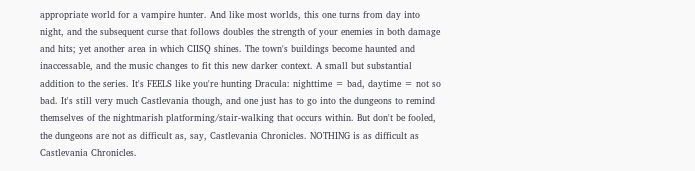appropriate world for a vampire hunter. And like most worlds, this one turns from day into night, and the subsequent curse that follows doubles the strength of your enemies in both damage and hits; yet another area in which CIISQ shines. The town's buildings become haunted and inaccessable, and the music changes to fit this new darker context. A small but substantial addition to the series. It's FEELS like you're hunting Dracula: nighttime = bad, daytime = not so bad. It's still very much Castlevania though, and one just has to go into the dungeons to remind themselves of the nightmarish platforming/stair-walking that occurs within. But don't be fooled, the dungeons are not as difficult as, say, Castlevania Chronicles. NOTHING is as difficult as Castlevania Chronicles.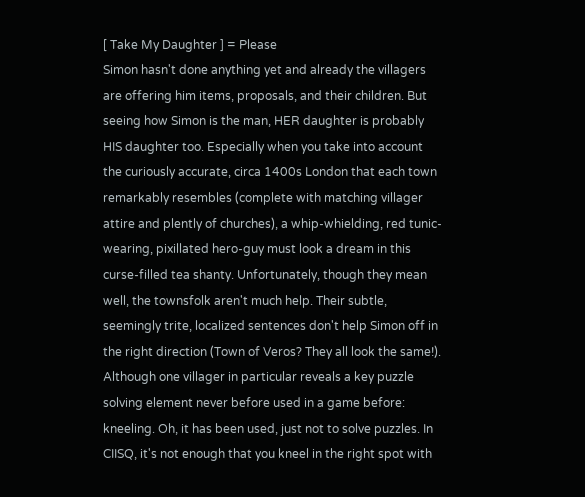[ Take My Daughter ] = Please
Simon hasn't done anything yet and already the villagers are offering him items, proposals, and their children. But seeing how Simon is the man, HER daughter is probably HIS daughter too. Especially when you take into account the curiously accurate, circa 1400s London that each town remarkably resembles (complete with matching villager attire and plently of churches), a whip-whielding, red tunic-wearing, pixillated hero-guy must look a dream in this curse-filled tea shanty. Unfortunately, though they mean well, the townsfolk aren't much help. Their subtle, seemingly trite, localized sentences don't help Simon off in the right direction (Town of Veros? They all look the same!). Although one villager in particular reveals a key puzzle solving element never before used in a game before: kneeling. Oh, it has been used, just not to solve puzzles. In CIISQ, it's not enough that you kneel in the right spot with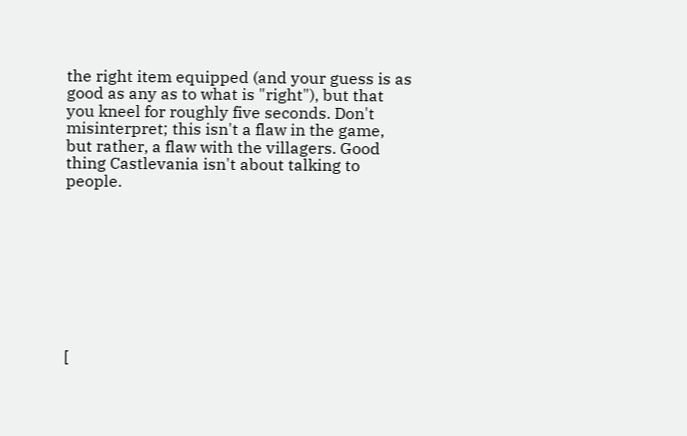the right item equipped (and your guess is as good as any as to what is "right"), but that you kneel for roughly five seconds. Don't misinterpret; this isn't a flaw in the game, but rather, a flaw with the villagers. Good thing Castlevania isn't about talking to people.









[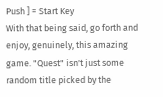Push ] = Start Key
With that being said, go forth and enjoy, genuinely, this amazing game. "Quest" isn't just some random title picked by the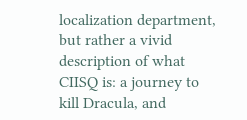localization department, but rather a vivid description of what CIISQ is: a journey to kill Dracula, and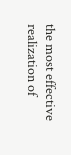the most effective realization of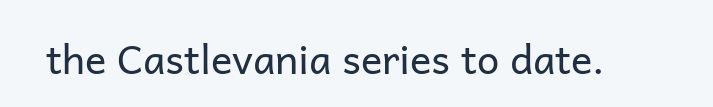the Castlevania series to date.